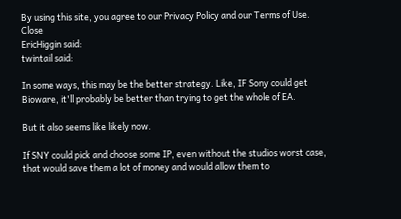By using this site, you agree to our Privacy Policy and our Terms of Use. Close
EricHiggin said:
twintail said:

In some ways, this may be the better strategy. Like, IF Sony could get Bioware, it'll probably be better than trying to get the whole of EA.

But it also seems like likely now.

If SNY could pick and choose some IP, even without the studios worst case, that would save them a lot of money and would allow them to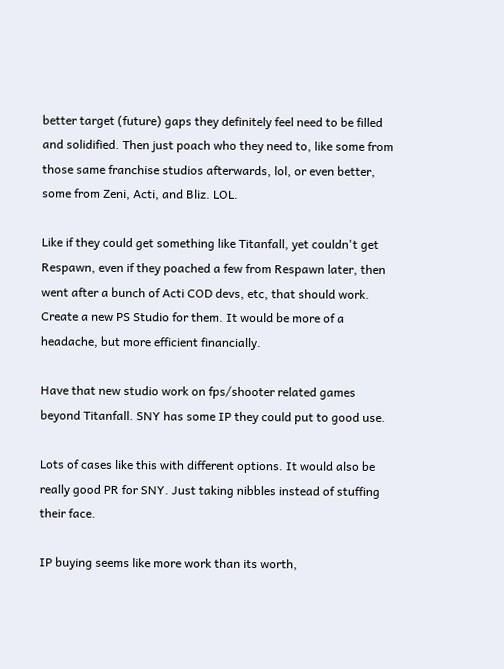better target (future) gaps they definitely feel need to be filled and solidified. Then just poach who they need to, like some from those same franchise studios afterwards, lol, or even better, some from Zeni, Acti, and Bliz. LOL.

Like if they could get something like Titanfall, yet couldn't get Respawn, even if they poached a few from Respawn later, then went after a bunch of Acti COD devs, etc, that should work. Create a new PS Studio for them. It would be more of a headache, but more efficient financially.

Have that new studio work on fps/shooter related games beyond Titanfall. SNY has some IP they could put to good use.

Lots of cases like this with different options. It would also be really good PR for SNY. Just taking nibbles instead of stuffing their face.

IP buying seems like more work than its worth,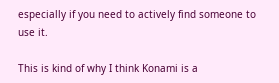especially if you need to actively find someone to use it.

This is kind of why I think Konami is a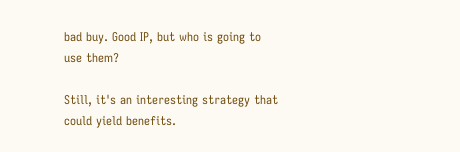bad buy. Good IP, but who is going to use them?

Still, it's an interesting strategy that could yield benefits.